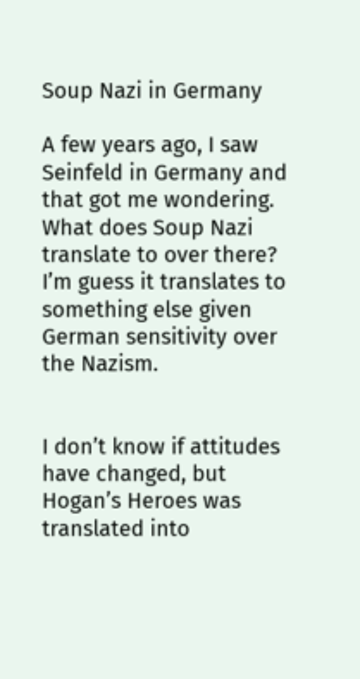Soup Nazi in Germany

A few years ago, I saw Seinfeld in Germany and that got me wondering. What does Soup Nazi translate to over there? I’m guess it translates to something else given German sensitivity over the Nazism.


I don’t know if attitudes have changed, but Hogan’s Heroes was translated into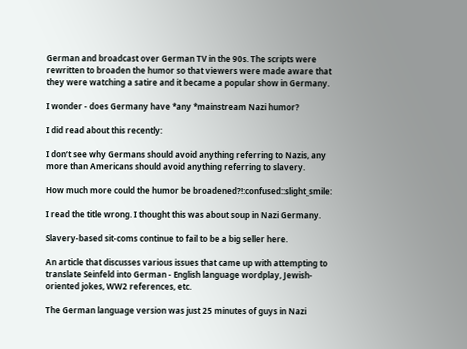German and broadcast over German TV in the 90s. The scripts were rewritten to broaden the humor so that viewers were made aware that they were watching a satire and it became a popular show in Germany.

I wonder - does Germany have *any *mainstream Nazi humor?

I did read about this recently:

I don’t see why Germans should avoid anything referring to Nazis, any more than Americans should avoid anything referring to slavery.

How much more could the humor be broadened?!:confused::slight_smile:

I read the title wrong. I thought this was about soup in Nazi Germany.

Slavery-based sit-coms continue to fail to be a big seller here.

An article that discusses various issues that came up with attempting to translate Seinfeld into German - English language wordplay, Jewish-oriented jokes, WW2 references, etc.

The German language version was just 25 minutes of guys in Nazi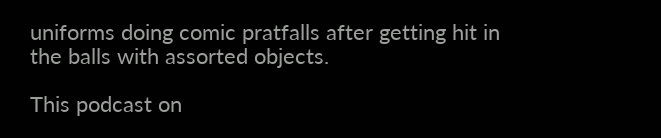uniforms doing comic pratfalls after getting hit in the balls with assorted objects.

This podcast on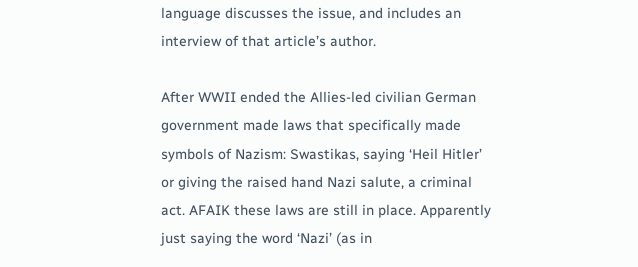language discusses the issue, and includes an interview of that article’s author.

After WWII ended the Allies-led civilian German government made laws that specifically made symbols of Nazism: Swastikas, saying ‘Heil Hitler’ or giving the raised hand Nazi salute, a criminal act. AFAIK these laws are still in place. Apparently just saying the word ‘Nazi’ (as in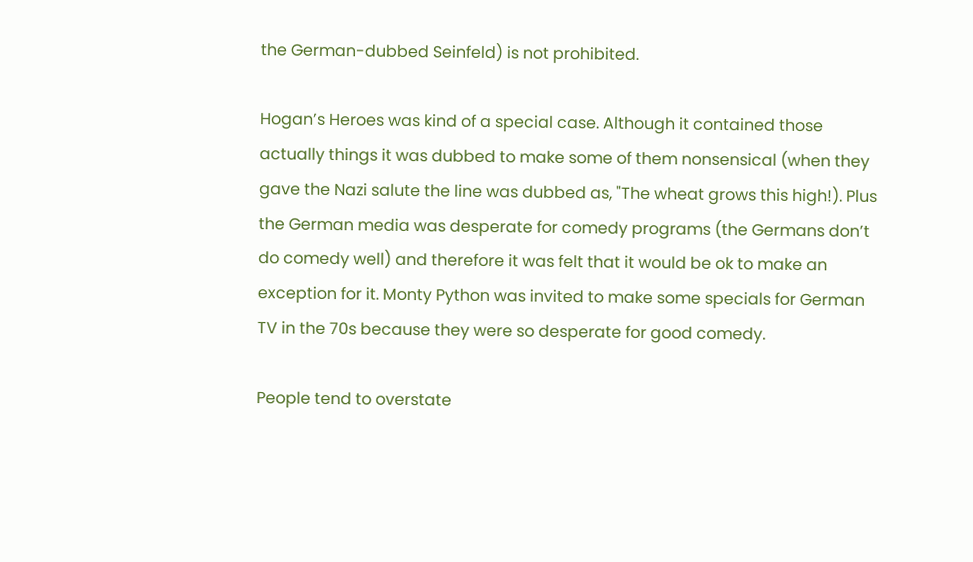the German-dubbed Seinfeld) is not prohibited.

Hogan’s Heroes was kind of a special case. Although it contained those actually things it was dubbed to make some of them nonsensical (when they gave the Nazi salute the line was dubbed as, "The wheat grows this high!). Plus the German media was desperate for comedy programs (the Germans don’t do comedy well) and therefore it was felt that it would be ok to make an exception for it. Monty Python was invited to make some specials for German TV in the 70s because they were so desperate for good comedy.

People tend to overstate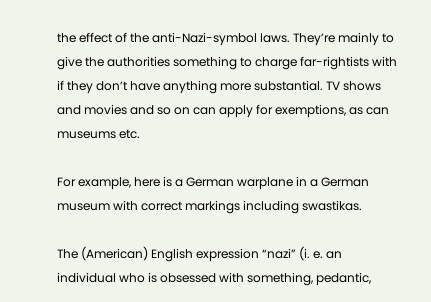the effect of the anti-Nazi-symbol laws. They’re mainly to give the authorities something to charge far-rightists with if they don’t have anything more substantial. TV shows and movies and so on can apply for exemptions, as can museums etc.

For example, here is a German warplane in a German museum with correct markings including swastikas.

The (American) English expression “nazi” (i. e. an individual who is obsessed with something, pedantic,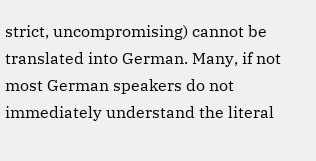strict, uncompromising) cannot be translated into German. Many, if not most German speakers do not immediately understand the literal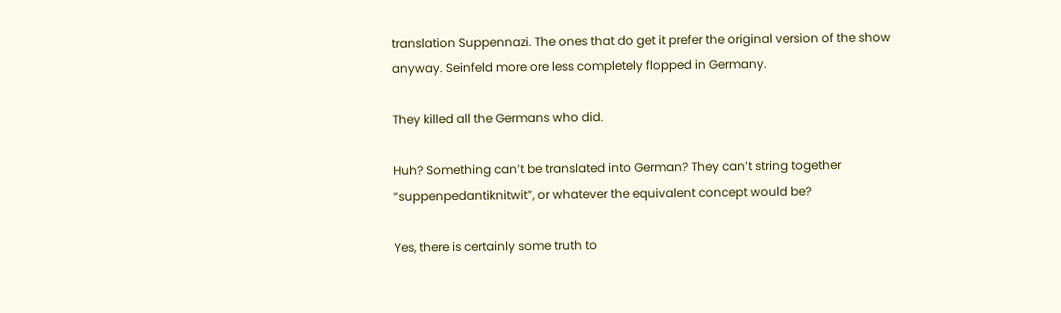translation Suppennazi. The ones that do get it prefer the original version of the show anyway. Seinfeld more ore less completely flopped in Germany.

They killed all the Germans who did.

Huh? Something can’t be translated into German? They can’t string together “suppenpedantiknitwit”, or whatever the equivalent concept would be?

Yes, there is certainly some truth to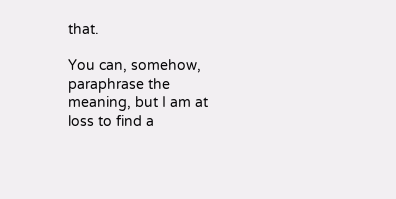that.

You can, somehow, paraphrase the meaning, but I am at loss to find a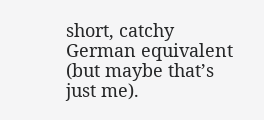short, catchy German equivalent (but maybe that’s just me).